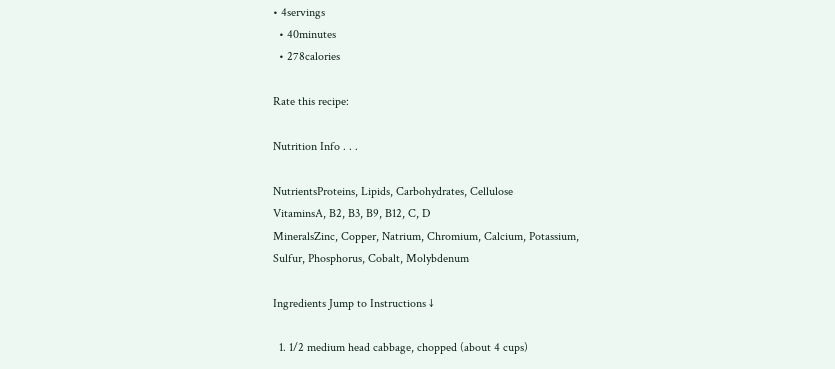• 4servings
  • 40minutes
  • 278calories

Rate this recipe:

Nutrition Info . . .

NutrientsProteins, Lipids, Carbohydrates, Cellulose
VitaminsA, B2, B3, B9, B12, C, D
MineralsZinc, Copper, Natrium, Chromium, Calcium, Potassium, Sulfur, Phosphorus, Cobalt, Molybdenum

Ingredients Jump to Instructions ↓

  1. 1/2 medium head cabbage, chopped (about 4 cups)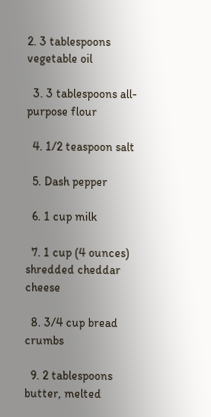2. 3 tablespoons vegetable oil

  3. 3 tablespoons all-purpose flour

  4. 1/2 teaspoon salt

  5. Dash pepper

  6. 1 cup milk

  7. 1 cup (4 ounces) shredded cheddar cheese

  8. 3/4 cup bread crumbs

  9. 2 tablespoons butter, melted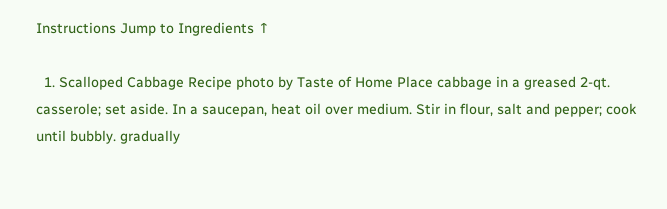Instructions Jump to Ingredients ↑

  1. Scalloped Cabbage Recipe photo by Taste of Home Place cabbage in a greased 2-qt. casserole; set aside. In a saucepan, heat oil over medium. Stir in flour, salt and pepper; cook until bubbly. gradually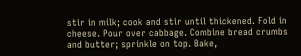stir in milk; cook and stir until thickened. Fold in cheese. Pour over cabbage. Combine bread crumbs and butter; sprinkle on top. Bake,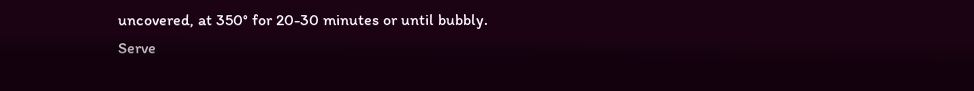uncovered, at 350° for 20-30 minutes or until bubbly. Serve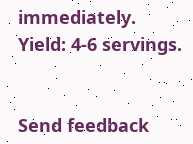immediately. Yield: 4-6 servings.


Send feedback